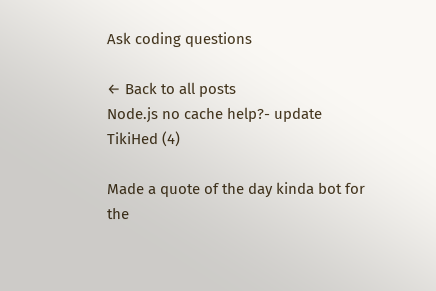Ask coding questions

← Back to all posts
Node.js no cache help?- update
TikiHed (4)

Made a quote of the day kinda bot for the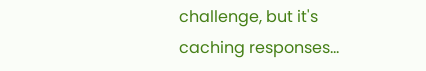challenge, but it's caching responses...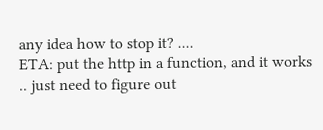any idea how to stop it? ....
ETA: put the http in a function, and it works .. just need to figure out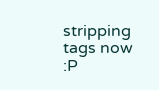stripping tags now :P